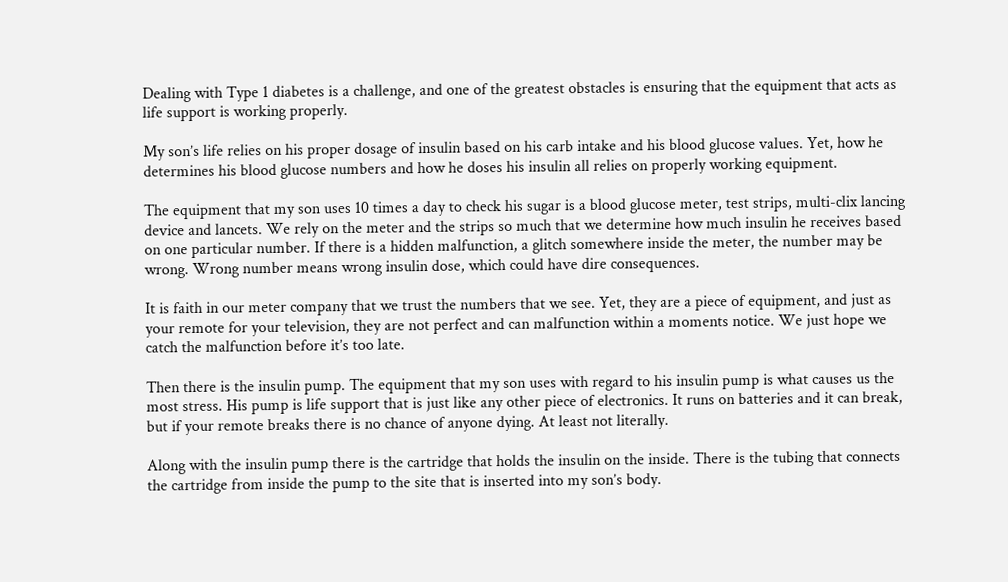Dealing with Type 1 diabetes is a challenge, and one of the greatest obstacles is ensuring that the equipment that acts as life support is working properly.

My son’s life relies on his proper dosage of insulin based on his carb intake and his blood glucose values. Yet, how he determines his blood glucose numbers and how he doses his insulin all relies on properly working equipment.

The equipment that my son uses 10 times a day to check his sugar is a blood glucose meter, test strips, multi-clix lancing device and lancets. We rely on the meter and the strips so much that we determine how much insulin he receives based on one particular number. If there is a hidden malfunction, a glitch somewhere inside the meter, the number may be wrong. Wrong number means wrong insulin dose, which could have dire consequences.

It is faith in our meter company that we trust the numbers that we see. Yet, they are a piece of equipment, and just as your remote for your television, they are not perfect and can malfunction within a moments notice. We just hope we catch the malfunction before it’s too late.

Then there is the insulin pump. The equipment that my son uses with regard to his insulin pump is what causes us the most stress. His pump is life support that is just like any other piece of electronics. It runs on batteries and it can break, but if your remote breaks there is no chance of anyone dying. At least not literally.

Along with the insulin pump there is the cartridge that holds the insulin on the inside. There is the tubing that connects the cartridge from inside the pump to the site that is inserted into my son’s body.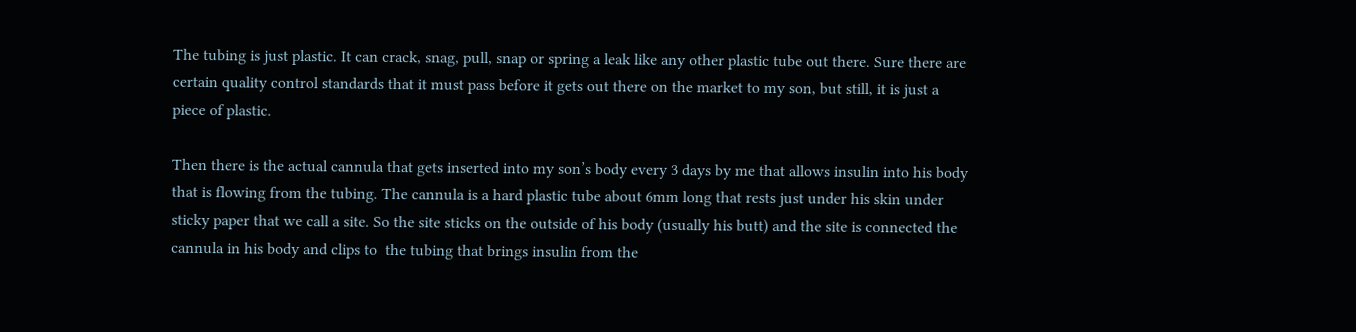The tubing is just plastic. It can crack, snag, pull, snap or spring a leak like any other plastic tube out there. Sure there are certain quality control standards that it must pass before it gets out there on the market to my son, but still, it is just a piece of plastic.

Then there is the actual cannula that gets inserted into my son’s body every 3 days by me that allows insulin into his body that is flowing from the tubing. The cannula is a hard plastic tube about 6mm long that rests just under his skin under sticky paper that we call a site. So the site sticks on the outside of his body (usually his butt) and the site is connected the cannula in his body and clips to  the tubing that brings insulin from the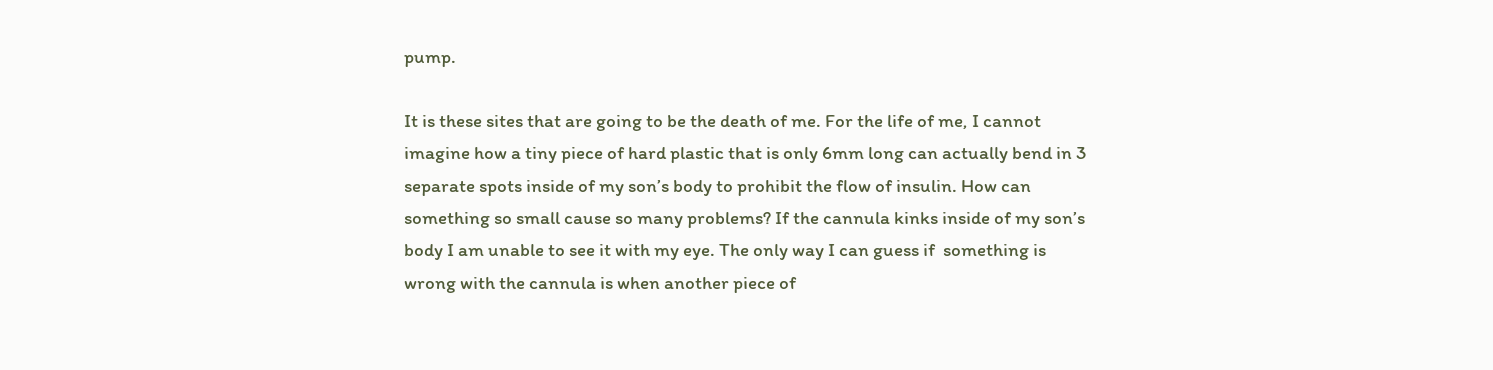pump.

It is these sites that are going to be the death of me. For the life of me, I cannot imagine how a tiny piece of hard plastic that is only 6mm long can actually bend in 3 separate spots inside of my son’s body to prohibit the flow of insulin. How can something so small cause so many problems? If the cannula kinks inside of my son’s body I am unable to see it with my eye. The only way I can guess if  something is wrong with the cannula is when another piece of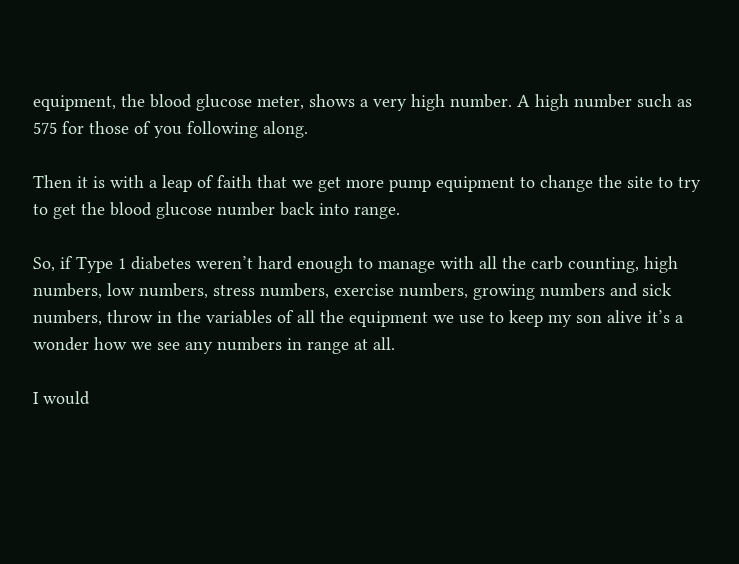equipment, the blood glucose meter, shows a very high number. A high number such as 575 for those of you following along.

Then it is with a leap of faith that we get more pump equipment to change the site to try to get the blood glucose number back into range.

So, if Type 1 diabetes weren’t hard enough to manage with all the carb counting, high numbers, low numbers, stress numbers, exercise numbers, growing numbers and sick numbers, throw in the variables of all the equipment we use to keep my son alive it’s a wonder how we see any numbers in range at all.

I would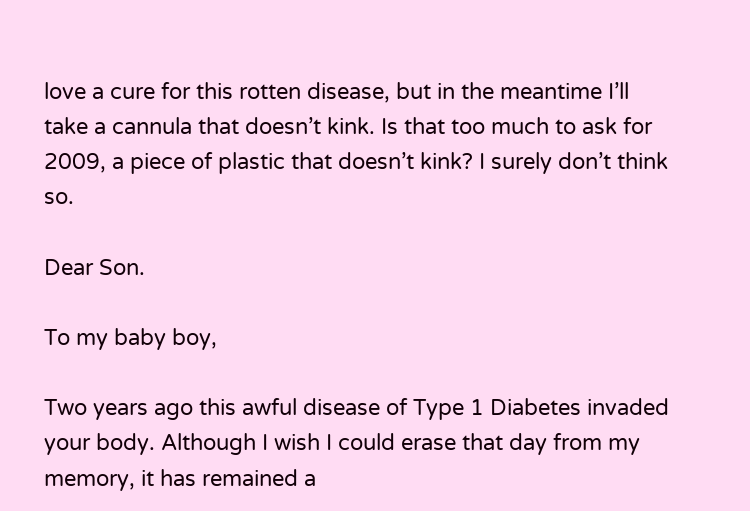love a cure for this rotten disease, but in the meantime I’ll take a cannula that doesn’t kink. Is that too much to ask for 2009, a piece of plastic that doesn’t kink? I surely don’t think so.

Dear Son.

To my baby boy,

Two years ago this awful disease of Type 1 Diabetes invaded your body. Although I wish I could erase that day from my memory, it has remained a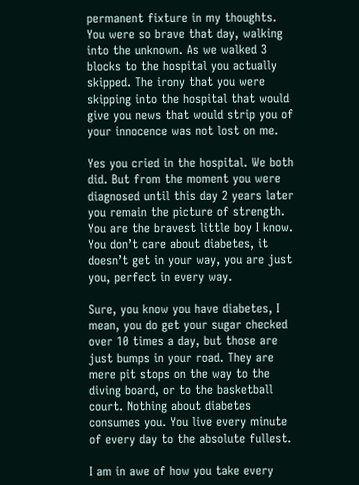permanent fixture in my thoughts. You were so brave that day, walking into the unknown. As we walked 3 blocks to the hospital you actually skipped. The irony that you were skipping into the hospital that would give you news that would strip you of your innocence was not lost on me.

Yes you cried in the hospital. We both did. But from the moment you were diagnosed until this day 2 years later you remain the picture of strength. You are the bravest little boy I know. You don’t care about diabetes, it doesn’t get in your way, you are just you, perfect in every way.

Sure, you know you have diabetes, I mean, you do get your sugar checked over 10 times a day, but those are just bumps in your road. They are mere pit stops on the way to the diving board, or to the basketball court. Nothing about diabetes consumes you. You live every minute of every day to the absolute fullest.

I am in awe of how you take every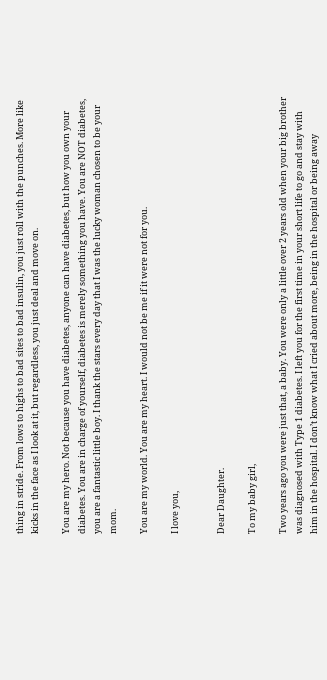thing in stride. From lows to highs to bad sites to bad insulin, you just roll with the punches. More like kicks in the face as I look at it, but regardless, you just deal and move on.

You are my hero. Not because you have diabetes, anyone can have diabetes, but how you own your diabetes. You are in charge of yourself, diabetes is merely something you have. You are NOT diabetes, you are a fantastic little boy. I thank the stars every day that I was the lucky woman chosen to be your mom.

You are my world. You are my heart. I would not be me if it were not for you.

I love you,


Dear Daughter.

To my baby girl,

Two years ago you were just that, a baby. You were only a little over 2 years old when your big brother was diagnosed with Type 1 diabetes. I left you for the first time in your short life to go and stay with him in the hospital. I don’t know what I cried about more, being in the hospital or being away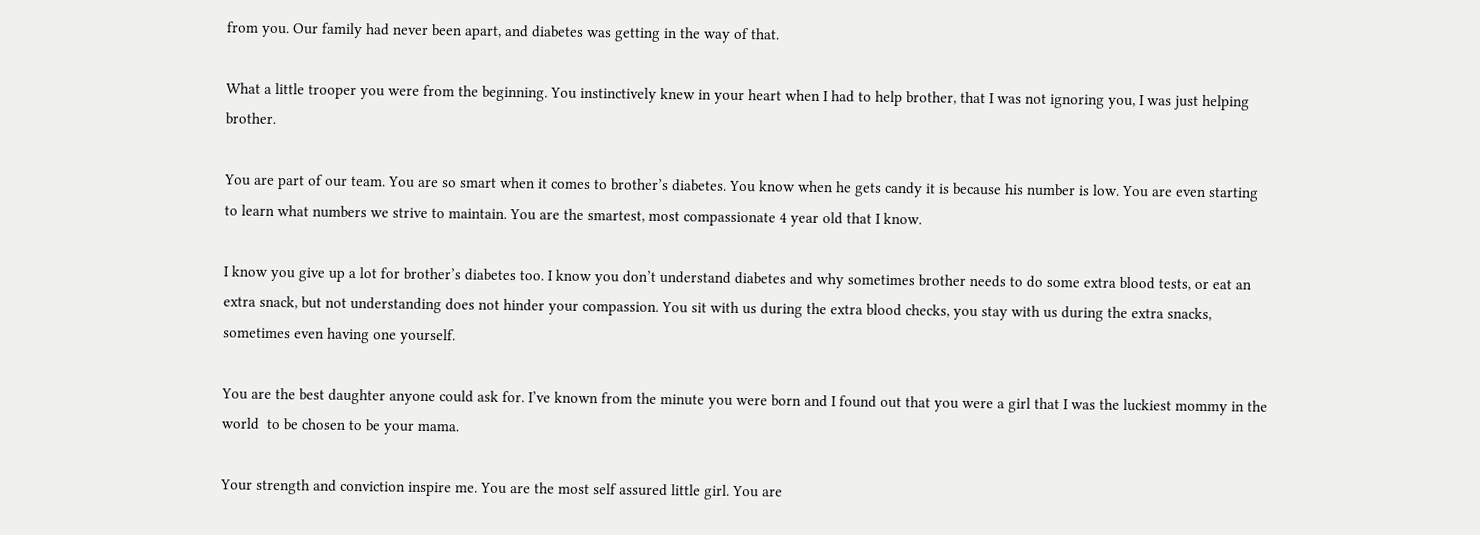from you. Our family had never been apart, and diabetes was getting in the way of that.

What a little trooper you were from the beginning. You instinctively knew in your heart when I had to help brother, that I was not ignoring you, I was just helping brother.

You are part of our team. You are so smart when it comes to brother’s diabetes. You know when he gets candy it is because his number is low. You are even starting to learn what numbers we strive to maintain. You are the smartest, most compassionate 4 year old that I know.

I know you give up a lot for brother’s diabetes too. I know you don’t understand diabetes and why sometimes brother needs to do some extra blood tests, or eat an extra snack, but not understanding does not hinder your compassion. You sit with us during the extra blood checks, you stay with us during the extra snacks, sometimes even having one yourself.

You are the best daughter anyone could ask for. I’ve known from the minute you were born and I found out that you were a girl that I was the luckiest mommy in the world  to be chosen to be your mama.

Your strength and conviction inspire me. You are the most self assured little girl. You are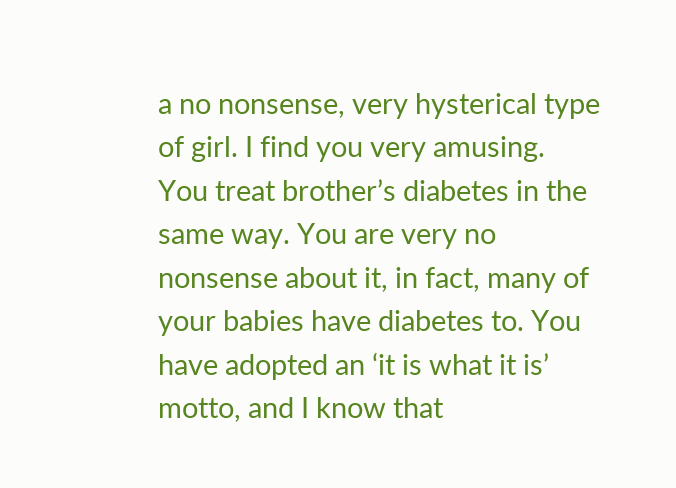a no nonsense, very hysterical type of girl. I find you very amusing. You treat brother’s diabetes in the same way. You are very no nonsense about it, in fact, many of your babies have diabetes to. You have adopted an ‘it is what it is’ motto, and I know that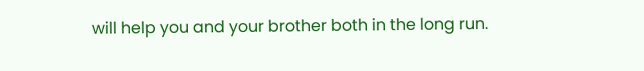will help you and your brother both in the long run.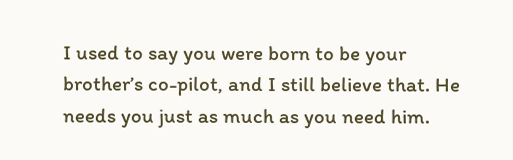I used to say you were born to be your brother’s co-pilot, and I still believe that. He needs you just as much as you need him.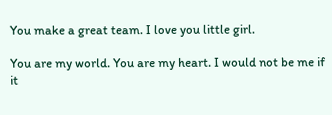You make a great team. I love you little girl.

You are my world. You are my heart. I would not be me if it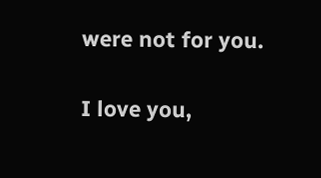were not for you.

I love you,